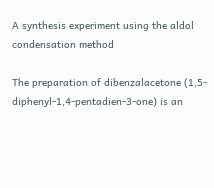A synthesis experiment using the aldol condensation method

The preparation of dibenzalacetone (1,5-diphenyl-1,4-pentadien-3-one) is an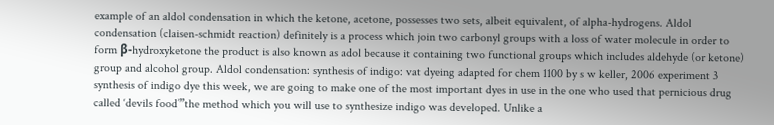example of an aldol condensation in which the ketone, acetone, possesses two sets, albeit equivalent, of alpha-hydrogens. Aldol condensation (claisen-schmidt reaction) definitely is a process which join two carbonyl groups with a loss of water molecule in order to form β-hydroxyketone the product is also known as adol because it containing two functional groups which includes aldehyde (or ketone) group and alcohol group. Aldol condensation: synthesis of indigo: vat dyeing adapted for chem 1100 by s w keller, 2006 experiment 3 synthesis of indigo dye this week, we are going to make one of the most important dyes in use in the one who used that pernicious drug called ‘devils food’”the method which you will use to synthesize indigo was developed. Unlike a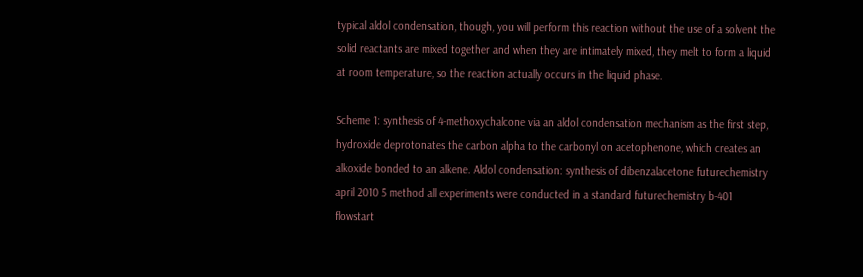typical aldol condensation, though, you will perform this reaction without the use of a solvent the solid reactants are mixed together and when they are intimately mixed, they melt to form a liquid at room temperature, so the reaction actually occurs in the liquid phase.

Scheme 1: synthesis of 4-methoxychalcone via an aldol condensation mechanism as the first step, hydroxide deprotonates the carbon alpha to the carbonyl on acetophenone, which creates an alkoxide bonded to an alkene. Aldol condensation: synthesis of dibenzalacetone futurechemistry april 2010 5 method all experiments were conducted in a standard futurechemistry b-401 flowstart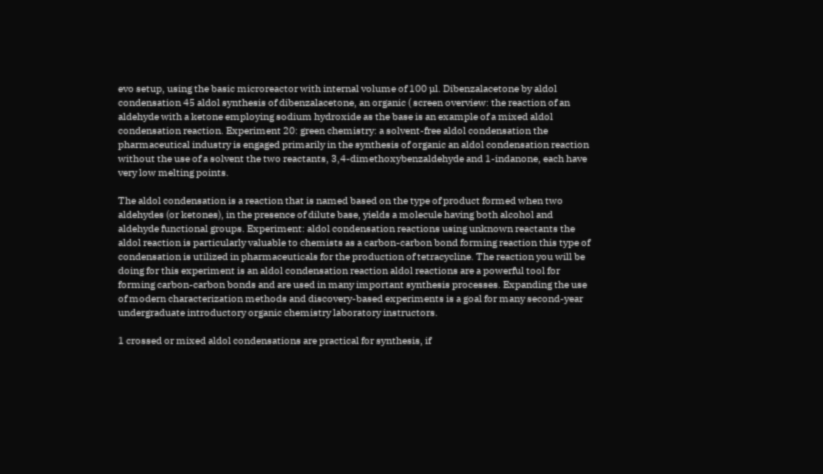evo setup, using the basic microreactor with internal volume of 100 µl. Dibenzalacetone by aldol condensation 45 aldol synthesis of dibenzalacetone, an organic ( screen overview: the reaction of an aldehyde with a ketone employing sodium hydroxide as the base is an example of a mixed aldol condensation reaction. Experiment 20: green chemistry: a solvent-free aldol condensation the pharmaceutical industry is engaged primarily in the synthesis of organic an aldol condensation reaction without the use of a solvent the two reactants, 3,4-dimethoxybenzaldehyde and 1-indanone, each have very low melting points.

The aldol condensation is a reaction that is named based on the type of product formed when two aldehydes (or ketones), in the presence of dilute base, yields a molecule having both alcohol and aldehyde functional groups. Experiment: aldol condensation reactions using unknown reactants the aldol reaction is particularly valuable to chemists as a carbon-carbon bond forming reaction this type of condensation is utilized in pharmaceuticals for the production of tetracycline. The reaction you will be doing for this experiment is an aldol condensation reaction aldol reactions are a powerful tool for forming carbon-carbon bonds and are used in many important synthesis processes. Expanding the use of modern characterization methods and discovery-based experiments is a goal for many second-year undergraduate introductory organic chemistry laboratory instructors.

1 crossed or mixed aldol condensations are practical for synthesis, if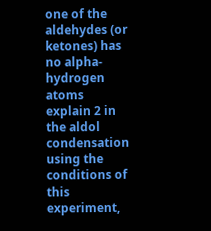one of the aldehydes (or ketones) has no alpha-hydrogen atoms explain 2 in the aldol condensation using the conditions of this experiment,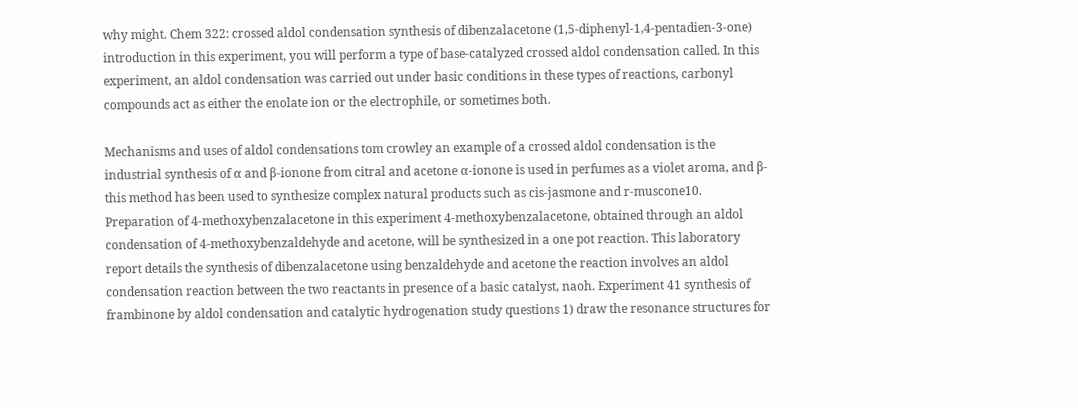why might. Chem 322: crossed aldol condensation synthesis of dibenzalacetone (1,5-diphenyl-1,4-pentadien-3-one) introduction in this experiment, you will perform a type of base-catalyzed crossed aldol condensation called. In this experiment, an aldol condensation was carried out under basic conditions in these types of reactions, carbonyl compounds act as either the enolate ion or the electrophile, or sometimes both.

Mechanisms and uses of aldol condensations tom crowley an example of a crossed aldol condensation is the industrial synthesis of α and β-ionone from citral and acetone α-ionone is used in perfumes as a violet aroma, and β- this method has been used to synthesize complex natural products such as cis-jasmone and r-muscone10. Preparation of 4-methoxybenzalacetone in this experiment 4-methoxybenzalacetone, obtained through an aldol condensation of 4-methoxybenzaldehyde and acetone, will be synthesized in a one pot reaction. This laboratory report details the synthesis of dibenzalacetone using benzaldehyde and acetone the reaction involves an aldol condensation reaction between the two reactants in presence of a basic catalyst, naoh. Experiment 41 synthesis of frambinone by aldol condensation and catalytic hydrogenation study questions 1) draw the resonance structures for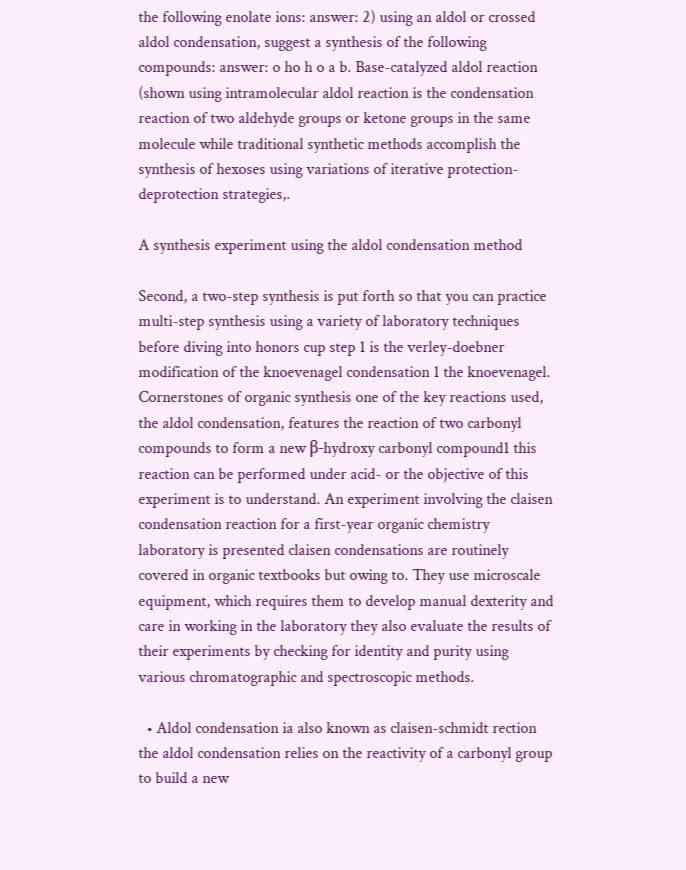the following enolate ions: answer: 2) using an aldol or crossed aldol condensation, suggest a synthesis of the following compounds: answer: o ho h o a b. Base-catalyzed aldol reaction (shown using intramolecular aldol reaction is the condensation reaction of two aldehyde groups or ketone groups in the same molecule while traditional synthetic methods accomplish the synthesis of hexoses using variations of iterative protection-deprotection strategies,.

A synthesis experiment using the aldol condensation method

Second, a two-step synthesis is put forth so that you can practice multi-step synthesis using a variety of laboratory techniques before diving into honors cup step 1 is the verley-doebner modification of the knoevenagel condensation 1 the knoevenagel. Cornerstones of organic synthesis one of the key reactions used, the aldol condensation, features the reaction of two carbonyl compounds to form a new β-hydroxy carbonyl compound1 this reaction can be performed under acid- or the objective of this experiment is to understand. An experiment involving the claisen condensation reaction for a first-year organic chemistry laboratory is presented claisen condensations are routinely covered in organic textbooks but owing to. They use microscale equipment, which requires them to develop manual dexterity and care in working in the laboratory they also evaluate the results of their experiments by checking for identity and purity using various chromatographic and spectroscopic methods.

  • Aldol condensation ia also known as claisen-schmidt rection the aldol condensation relies on the reactivity of a carbonyl group to build a new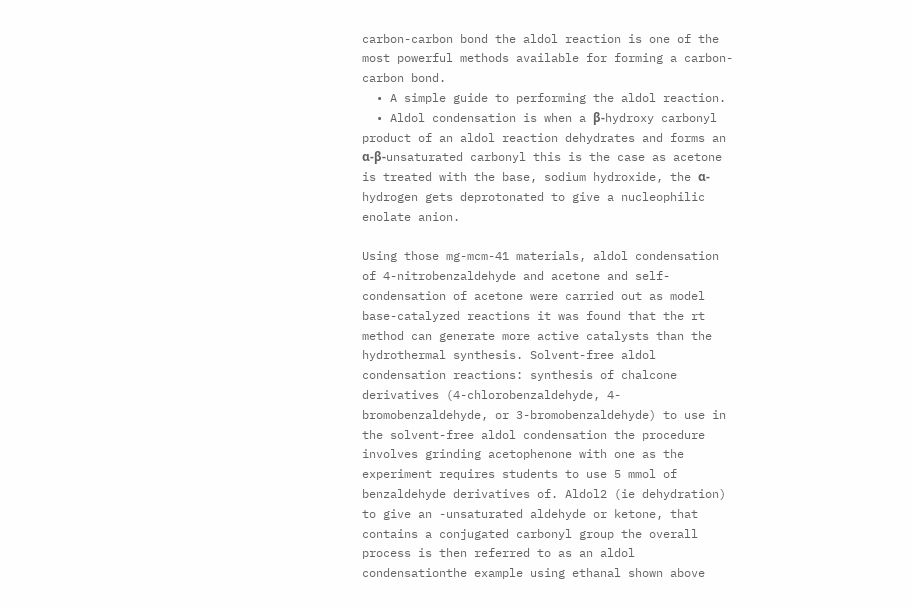carbon-carbon bond the aldol reaction is one of the most powerful methods available for forming a carbon-carbon bond.
  • A simple guide to performing the aldol reaction.
  • Aldol condensation is when a β-hydroxy carbonyl product of an aldol reaction dehydrates and forms an α-β-unsaturated carbonyl this is the case as acetone is treated with the base, sodium hydroxide, the α-hydrogen gets deprotonated to give a nucleophilic enolate anion.

Using those mg-mcm-41 materials, aldol condensation of 4-nitrobenzaldehyde and acetone and self-condensation of acetone were carried out as model base-catalyzed reactions it was found that the rt method can generate more active catalysts than the hydrothermal synthesis. Solvent-free aldol condensation reactions: synthesis of chalcone derivatives (4-chlorobenzaldehyde, 4-bromobenzaldehyde, or 3-bromobenzaldehyde) to use in the solvent-free aldol condensation the procedure involves grinding acetophenone with one as the experiment requires students to use 5 mmol of benzaldehyde derivatives of. Aldol2 (ie dehydration) to give an -unsaturated aldehyde or ketone, that contains a conjugated carbonyl group the overall process is then referred to as an aldol condensationthe example using ethanal shown above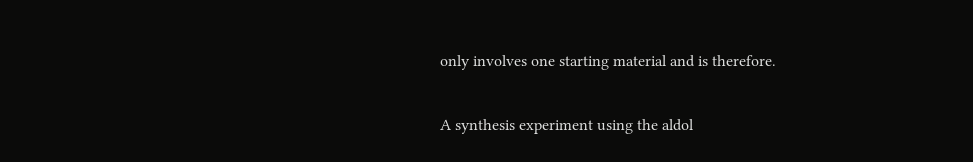only involves one starting material and is therefore.

A synthesis experiment using the aldol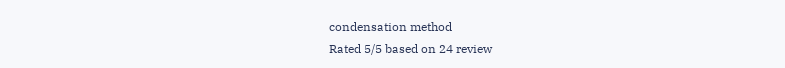condensation method
Rated 5/5 based on 24 review